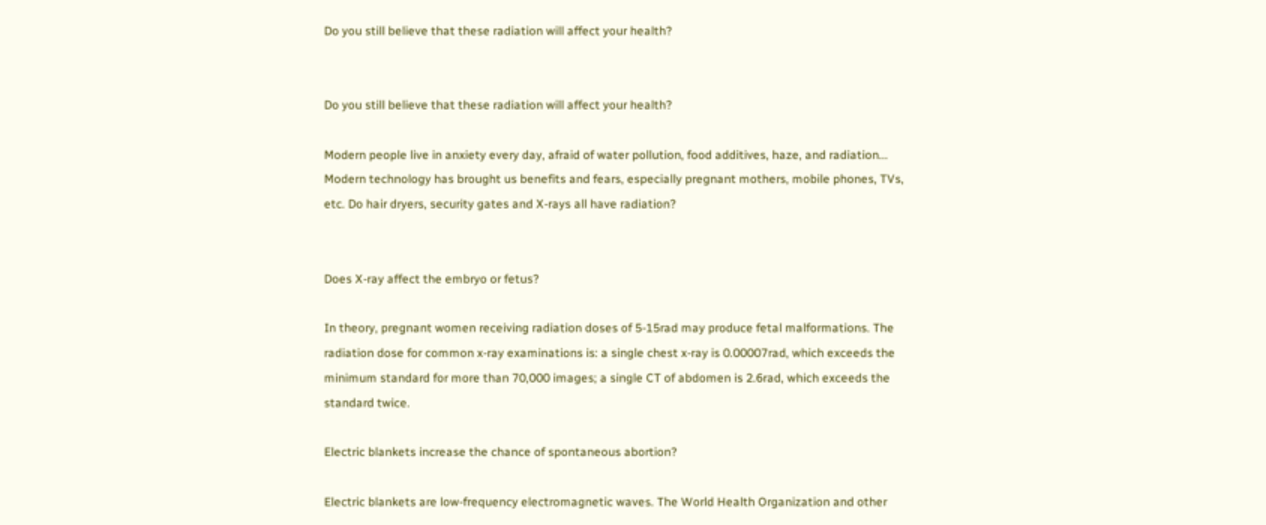Do you still believe that these radiation will affect your health?


Do you still believe that these radiation will affect your health?

Modern people live in anxiety every day, afraid of water pollution, food additives, haze, and radiation... Modern technology has brought us benefits and fears, especially pregnant mothers, mobile phones, TVs, etc. Do hair dryers, security gates and X-rays all have radiation?


Does X-ray affect the embryo or fetus?

In theory, pregnant women receiving radiation doses of 5-15rad may produce fetal malformations. The radiation dose for common x-ray examinations is: a single chest x-ray is 0.00007rad, which exceeds the minimum standard for more than 70,000 images; a single CT of abdomen is 2.6rad, which exceeds the standard twice.

Electric blankets increase the chance of spontaneous abortion?

Electric blankets are low-frequency electromagnetic waves. The World Health Organization and other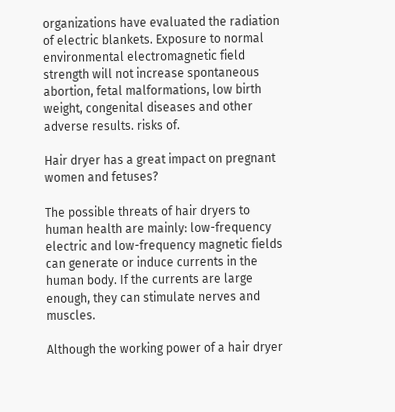organizations have evaluated the radiation of electric blankets. Exposure to normal environmental electromagnetic field strength will not increase spontaneous abortion, fetal malformations, low birth weight, congenital diseases and other adverse results. risks of.

Hair dryer has a great impact on pregnant women and fetuses?

The possible threats of hair dryers to human health are mainly: low-frequency electric and low-frequency magnetic fields can generate or induce currents in the human body. If the currents are large enough, they can stimulate nerves and muscles.

Although the working power of a hair dryer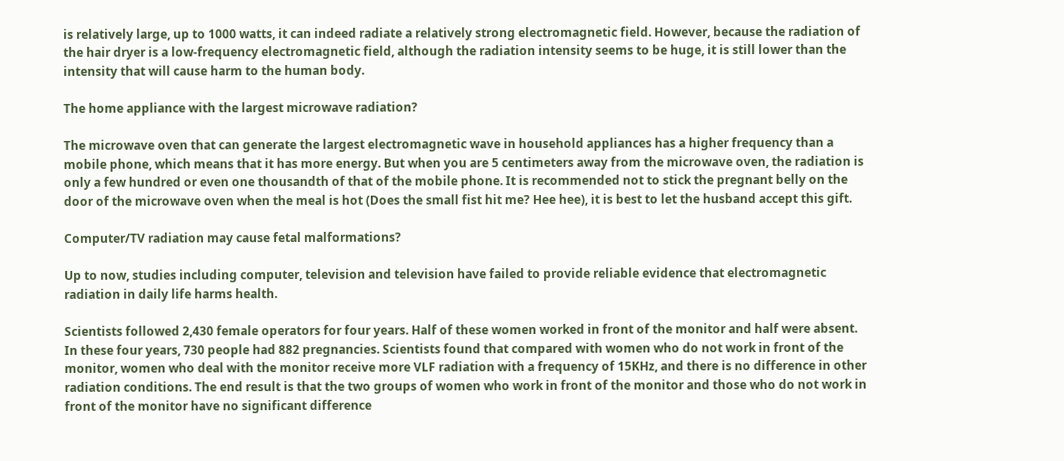is relatively large, up to 1000 watts, it can indeed radiate a relatively strong electromagnetic field. However, because the radiation of the hair dryer is a low-frequency electromagnetic field, although the radiation intensity seems to be huge, it is still lower than the intensity that will cause harm to the human body.

The home appliance with the largest microwave radiation?

The microwave oven that can generate the largest electromagnetic wave in household appliances has a higher frequency than a mobile phone, which means that it has more energy. But when you are 5 centimeters away from the microwave oven, the radiation is only a few hundred or even one thousandth of that of the mobile phone. It is recommended not to stick the pregnant belly on the door of the microwave oven when the meal is hot (Does the small fist hit me? Hee hee), it is best to let the husband accept this gift.

Computer/TV radiation may cause fetal malformations?

Up to now, studies including computer, television and television have failed to provide reliable evidence that electromagnetic radiation in daily life harms health.

Scientists followed 2,430 female operators for four years. Half of these women worked in front of the monitor and half were absent. In these four years, 730 people had 882 pregnancies. Scientists found that compared with women who do not work in front of the monitor, women who deal with the monitor receive more VLF radiation with a frequency of 15KHz, and there is no difference in other radiation conditions. The end result is that the two groups of women who work in front of the monitor and those who do not work in front of the monitor have no significant difference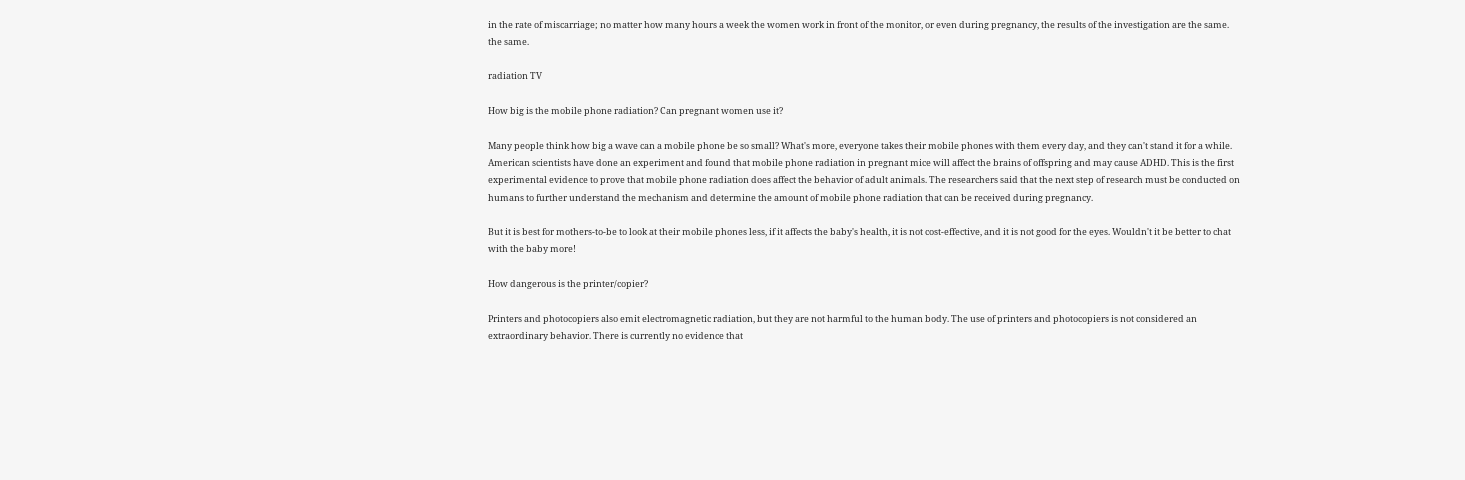in the rate of miscarriage; no matter how many hours a week the women work in front of the monitor, or even during pregnancy, the results of the investigation are the same. the same.

radiation TV

How big is the mobile phone radiation? Can pregnant women use it?

Many people think how big a wave can a mobile phone be so small? What's more, everyone takes their mobile phones with them every day, and they can't stand it for a while. American scientists have done an experiment and found that mobile phone radiation in pregnant mice will affect the brains of offspring and may cause ADHD. This is the first experimental evidence to prove that mobile phone radiation does affect the behavior of adult animals. The researchers said that the next step of research must be conducted on humans to further understand the mechanism and determine the amount of mobile phone radiation that can be received during pregnancy.

But it is best for mothers-to-be to look at their mobile phones less, if it affects the baby's health, it is not cost-effective, and it is not good for the eyes. Wouldn't it be better to chat with the baby more!

How dangerous is the printer/copier?

Printers and photocopiers also emit electromagnetic radiation, but they are not harmful to the human body. The use of printers and photocopiers is not considered an extraordinary behavior. There is currently no evidence that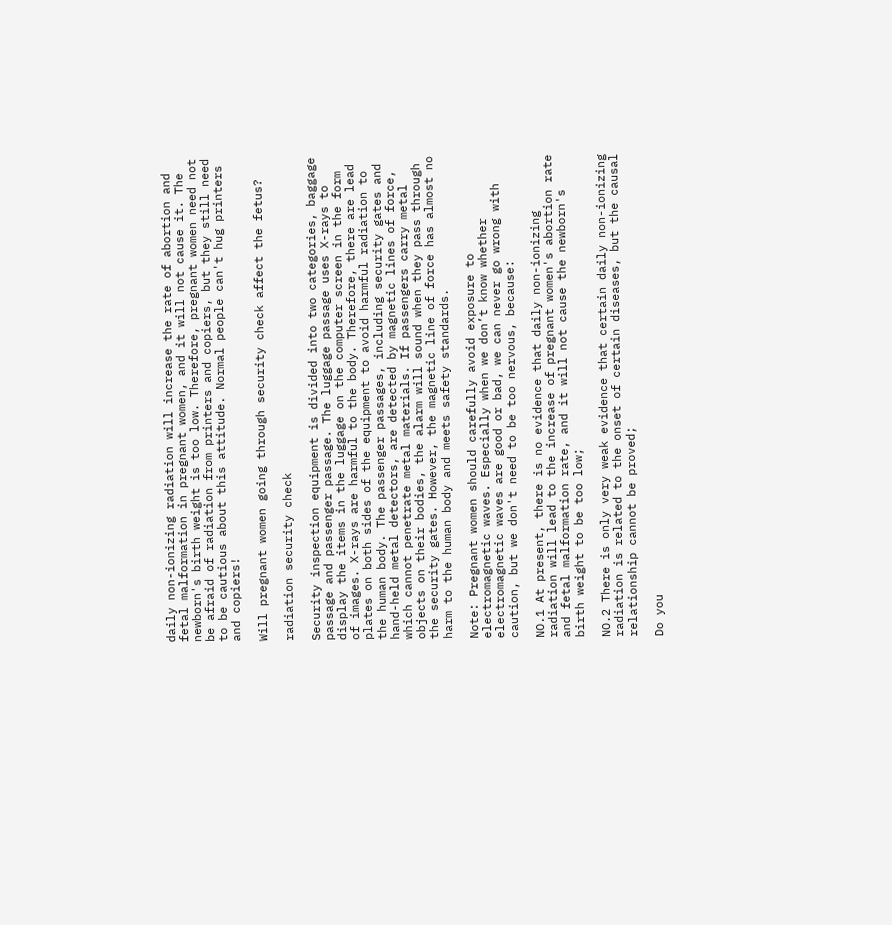daily non-ionizing radiation will increase the rate of abortion and fetal malformation in pregnant women, and it will not cause it. The newborn's birth weight is too low. Therefore, pregnant women need not be afraid of radiation from printers and copiers, but they still need to be cautious about this attitude. Normal people can't hug printers and copiers!

Will pregnant women going through security check affect the fetus?

radiation security check

Security inspection equipment is divided into two categories, baggage passage and passenger passage. The luggage passage uses X-rays to display the items in the luggage on the computer screen in the form of images. X-rays are harmful to the body. Therefore, there are lead plates on both sides of the equipment to avoid harmful radiation to the human body. The passenger passages, including security gates and hand-held metal detectors, are detected by magnetic lines of force, which cannot penetrate metal materials. If passengers carry metal objects on their bodies, the alarm will sound when they pass through the security gates. However, the magnetic line of force has almost no harm to the human body and meets safety standards.

Note: Pregnant women should carefully avoid exposure to electromagnetic waves. Especially when we don’t know whether electromagnetic waves are good or bad, we can never go wrong with caution, but we don't need to be too nervous, because:

NO.1 At present, there is no evidence that daily non-ionizing radiation will lead to the increase of pregnant women's abortion rate and fetal malformation rate, and it will not cause the newborn's birth weight to be too low;

NO.2 There is only very weak evidence that certain daily non-ionizing radiation is related to the onset of certain diseases, but the causal relationship cannot be proved;

Do you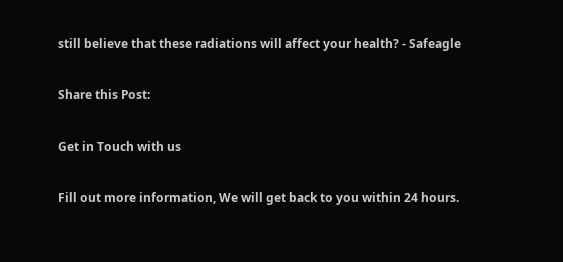still believe that these radiations will affect your health? - Safeagle

Share this Post:

Get in Touch with us

Fill out more information, We will get back to you within 24 hours.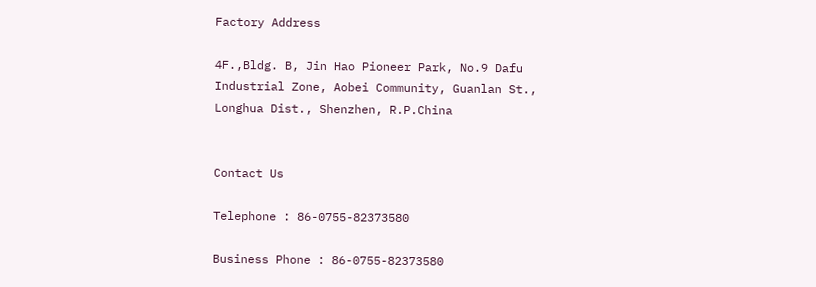Factory Address

4F.,Bldg. B, Jin Hao Pioneer Park, No.9 Dafu Industrial Zone, Aobei Community, Guanlan St., Longhua Dist., Shenzhen, R.P.China


Contact Us

Telephone : 86-0755-82373580

Business Phone : 86-0755-82373580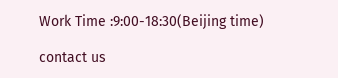Work Time :9:00-18:30(Beijing time)

contact us